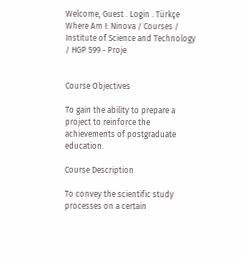Welcome, Guest . Login . Türkçe
Where Am I: Ninova / Courses / Institute of Science and Technology / HGP 599 - Proje


Course Objectives

To gain the ability to prepare a project to reinforce the achievements of postgraduate education.

Course Description

To convey the scientific study processes on a certain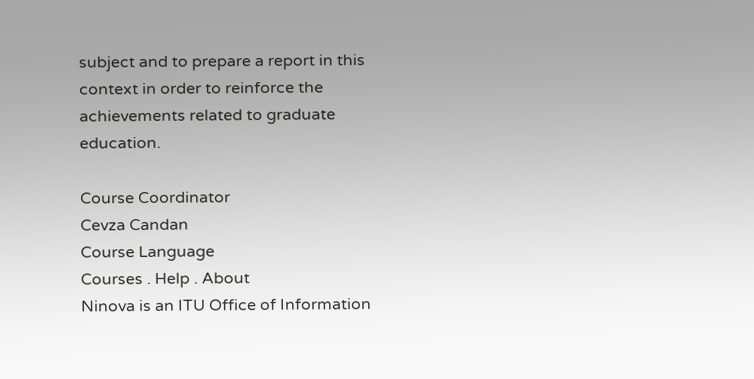subject and to prepare a report in this context in order to reinforce the achievements related to graduate education.

Course Coordinator
Cevza Candan
Course Language
Courses . Help . About
Ninova is an ITU Office of Information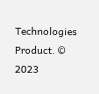Technologies Product. © 2023